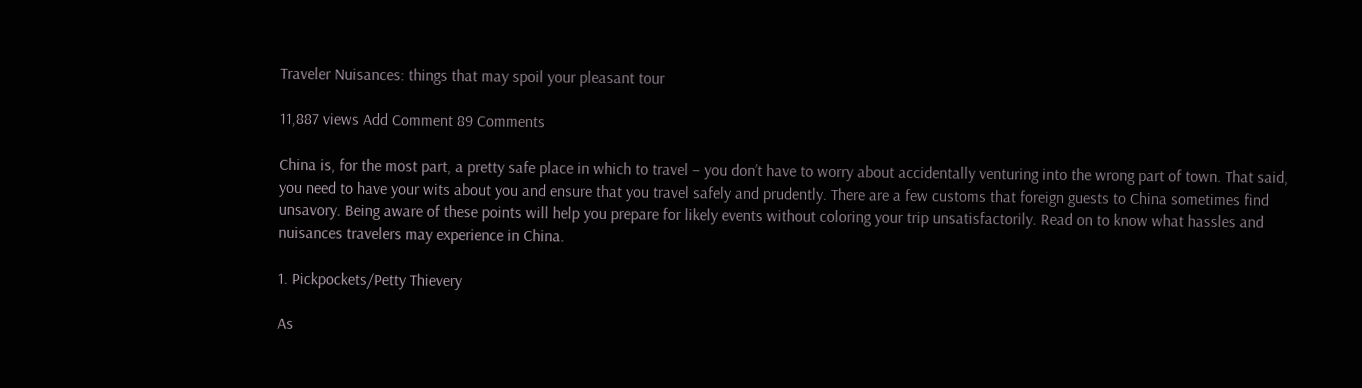Traveler Nuisances: things that may spoil your pleasant tour

11,887 views Add Comment 89 Comments

China is, for the most part, a pretty safe place in which to travel – you don’t have to worry about accidentally venturing into the wrong part of town. That said, you need to have your wits about you and ensure that you travel safely and prudently. There are a few customs that foreign guests to China sometimes find unsavory. Being aware of these points will help you prepare for likely events without coloring your trip unsatisfactorily. Read on to know what hassles and nuisances travelers may experience in China.

1. Pickpockets/Petty Thievery

As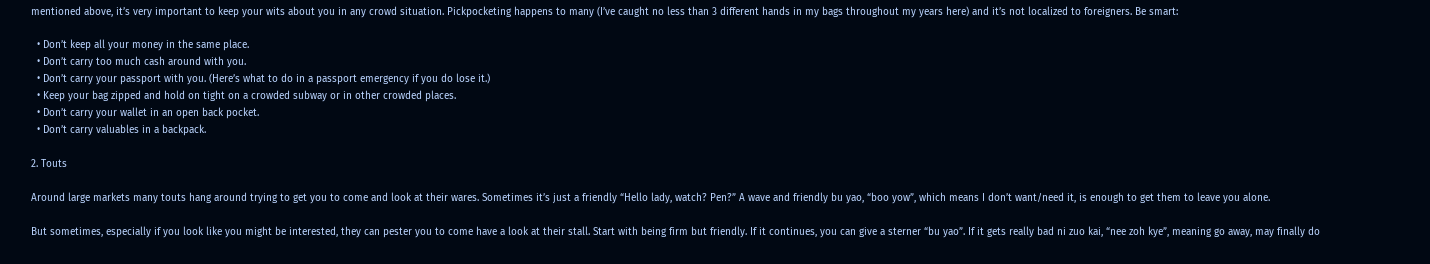mentioned above, it’s very important to keep your wits about you in any crowd situation. Pickpocketing happens to many (I’ve caught no less than 3 different hands in my bags throughout my years here) and it’s not localized to foreigners. Be smart:

  • Don’t keep all your money in the same place.
  • Don’t carry too much cash around with you.
  • Don’t carry your passport with you. (Here’s what to do in a passport emergency if you do lose it.)
  • Keep your bag zipped and hold on tight on a crowded subway or in other crowded places.
  • Don’t carry your wallet in an open back pocket.
  • Don’t carry valuables in a backpack.

2. Touts

Around large markets many touts hang around trying to get you to come and look at their wares. Sometimes it’s just a friendly “Hello lady, watch? Pen?” A wave and friendly bu yao, “boo yow”, which means I don’t want/need it, is enough to get them to leave you alone.

But sometimes, especially if you look like you might be interested, they can pester you to come have a look at their stall. Start with being firm but friendly. If it continues, you can give a sterner “bu yao”. If it gets really bad ni zuo kai, “nee zoh kye”, meaning go away, may finally do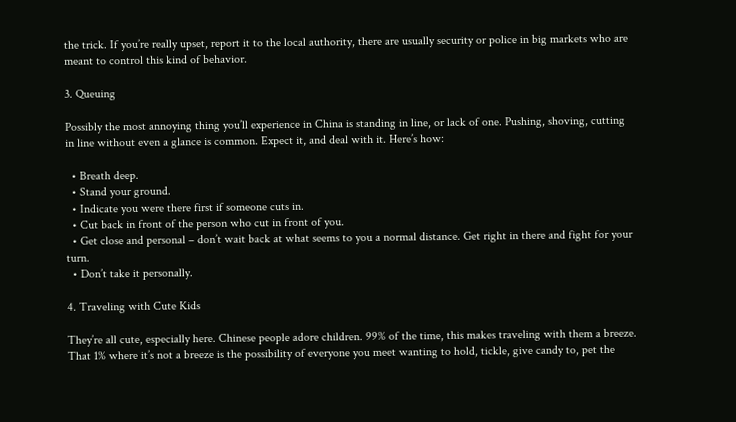the trick. If you’re really upset, report it to the local authority, there are usually security or police in big markets who are meant to control this kind of behavior.

3. Queuing

Possibly the most annoying thing you’ll experience in China is standing in line, or lack of one. Pushing, shoving, cutting in line without even a glance is common. Expect it, and deal with it. Here’s how:

  • Breath deep.
  • Stand your ground.
  • Indicate you were there first if someone cuts in.
  • Cut back in front of the person who cut in front of you.
  • Get close and personal – don’t wait back at what seems to you a normal distance. Get right in there and fight for your turn.
  • Don’t take it personally.

4. Traveling with Cute Kids

They’re all cute, especially here. Chinese people adore children. 99% of the time, this makes traveling with them a breeze. That 1% where it’s not a breeze is the possibility of everyone you meet wanting to hold, tickle, give candy to, pet the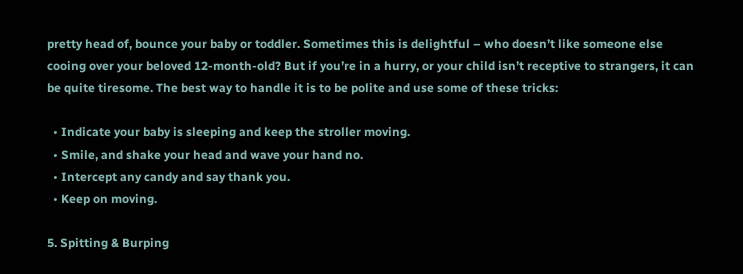pretty head of, bounce your baby or toddler. Sometimes this is delightful – who doesn’t like someone else cooing over your beloved 12-month-old? But if you’re in a hurry, or your child isn’t receptive to strangers, it can be quite tiresome. The best way to handle it is to be polite and use some of these tricks:

  • Indicate your baby is sleeping and keep the stroller moving.
  • Smile, and shake your head and wave your hand no.
  • Intercept any candy and say thank you.
  • Keep on moving.

5. Spitting & Burping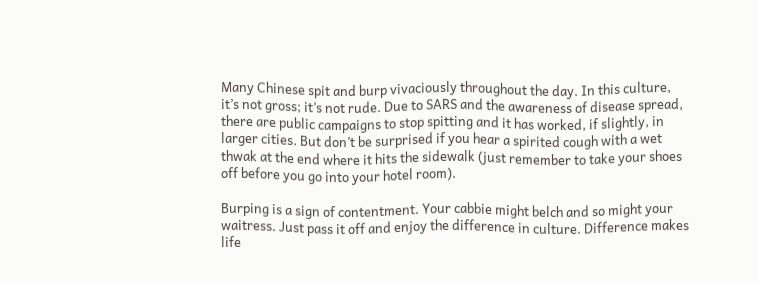Many Chinese spit and burp vivaciously throughout the day. In this culture, it’s not gross; it’s not rude. Due to SARS and the awareness of disease spread, there are public campaigns to stop spitting and it has worked, if slightly, in larger cities. But don’t be surprised if you hear a spirited cough with a wet thwak at the end where it hits the sidewalk (just remember to take your shoes off before you go into your hotel room).

Burping is a sign of contentment. Your cabbie might belch and so might your waitress. Just pass it off and enjoy the difference in culture. Difference makes life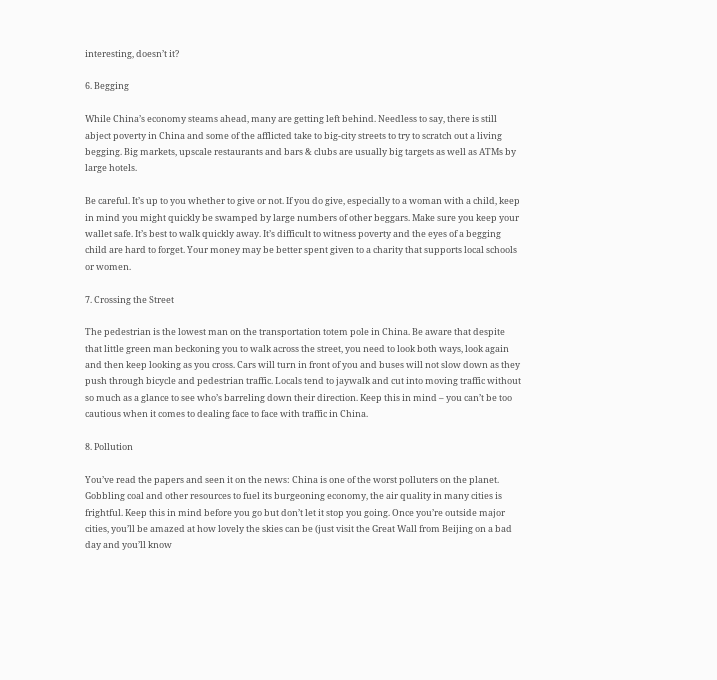interesting, doesn’t it?

6. Begging

While China’s economy steams ahead, many are getting left behind. Needless to say, there is still abject poverty in China and some of the afflicted take to big-city streets to try to scratch out a living begging. Big markets, upscale restaurants and bars & clubs are usually big targets as well as ATMs by large hotels.

Be careful. It’s up to you whether to give or not. If you do give, especially to a woman with a child, keep in mind you might quickly be swamped by large numbers of other beggars. Make sure you keep your wallet safe. It’s best to walk quickly away. It’s difficult to witness poverty and the eyes of a begging child are hard to forget. Your money may be better spent given to a charity that supports local schools or women.

7. Crossing the Street

The pedestrian is the lowest man on the transportation totem pole in China. Be aware that despite that little green man beckoning you to walk across the street, you need to look both ways, look again and then keep looking as you cross. Cars will turn in front of you and buses will not slow down as they push through bicycle and pedestrian traffic. Locals tend to jaywalk and cut into moving traffic without so much as a glance to see who’s barreling down their direction. Keep this in mind – you can’t be too cautious when it comes to dealing face to face with traffic in China.

8. Pollution

You’ve read the papers and seen it on the news: China is one of the worst polluters on the planet. Gobbling coal and other resources to fuel its burgeoning economy, the air quality in many cities is frightful. Keep this in mind before you go but don’t let it stop you going. Once you’re outside major cities, you’ll be amazed at how lovely the skies can be (just visit the Great Wall from Beijing on a bad day and you’ll know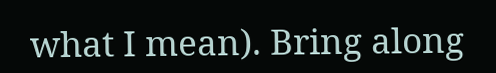what I mean). Bring along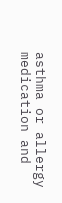asthma or allergy medication and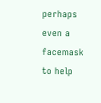perhaps even a facemask to help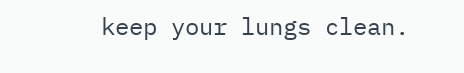keep your lungs clean.